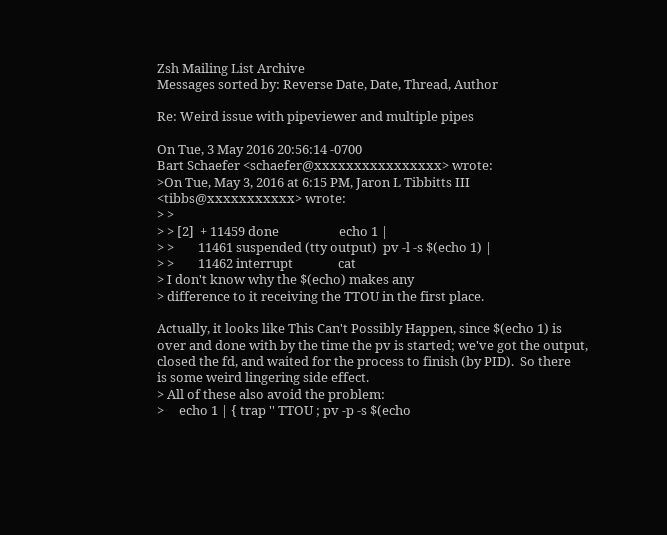Zsh Mailing List Archive
Messages sorted by: Reverse Date, Date, Thread, Author

Re: Weird issue with pipeviewer and multiple pipes

On Tue, 3 May 2016 20:56:14 -0700
Bart Schaefer <schaefer@xxxxxxxxxxxxxxxx> wrote:
>On Tue, May 3, 2016 at 6:15 PM, Jaron L Tibbitts III <tibbs@xxxxxxxxxxx> wrote:
> >
> > [2]  + 11459 done                    echo 1 |
> >        11461 suspended (tty output)  pv -l -s $(echo 1) |
> >        11462 interrupt               cat
> I don't know why the $(echo) makes any
> difference to it receiving the TTOU in the first place.

Actually, it looks like This Can't Possibly Happen, since $(echo 1) is
over and done with by the time the pv is started; we've got the output,
closed the fd, and waited for the process to finish (by PID).  So there
is some weird lingering side effect.
> All of these also avoid the problem:
>     echo 1 | { trap '' TTOU ; pv -p -s $(echo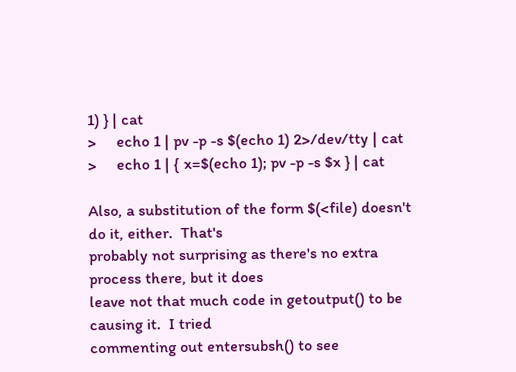1) } | cat
>     echo 1 | pv -p -s $(echo 1) 2>/dev/tty | cat
>     echo 1 | { x=$(echo 1); pv -p -s $x } | cat

Also, a substitution of the form $(<file) doesn't do it, either.  That's
probably not surprising as there's no extra process there, but it does
leave not that much code in getoutput() to be causing it.  I tried
commenting out entersubsh() to see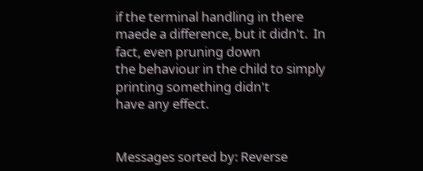if the terminal handling in there
maede a difference, but it didn't.  In fact, even pruning down
the behaviour in the child to simply printing something didn't
have any effect.


Messages sorted by: Reverse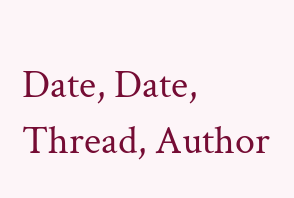Date, Date, Thread, Author